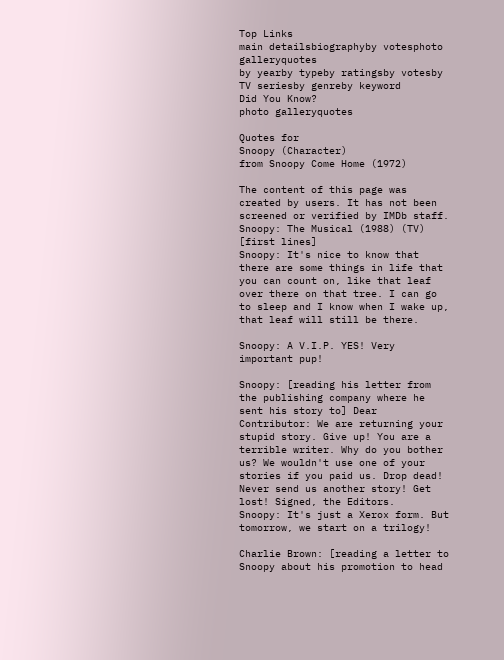Top Links
main detailsbiographyby votesphoto galleryquotes
by yearby typeby ratingsby votesby TV seriesby genreby keyword
Did You Know?
photo galleryquotes

Quotes for
Snoopy (Character)
from Snoopy Come Home (1972)

The content of this page was created by users. It has not been screened or verified by IMDb staff.
Snoopy: The Musical (1988) (TV)
[first lines]
Snoopy: It's nice to know that there are some things in life that you can count on, like that leaf over there on that tree. I can go to sleep and I know when I wake up, that leaf will still be there.

Snoopy: A V.I.P. YES! Very important pup!

Snoopy: [reading his letter from the publishing company where he sent his story to] Dear Contributor: We are returning your stupid story. Give up! You are a terrible writer. Why do you bother us? We wouldn't use one of your stories if you paid us. Drop dead! Never send us another story! Get lost! Signed, the Editors.
Snoopy: It's just a Xerox form. But tomorrow, we start on a trilogy!

Charlie Brown: [reading a letter to Snoopy about his promotion to head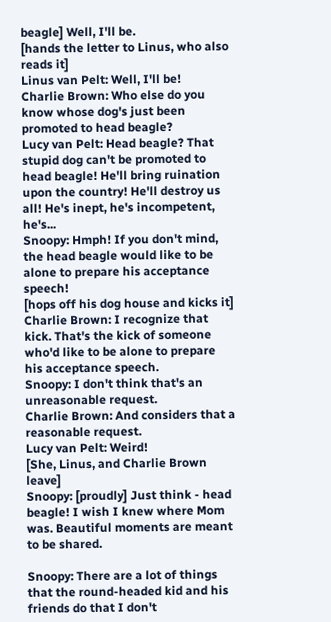beagle] Well, I'll be.
[hands the letter to Linus, who also reads it]
Linus van Pelt: Well, I'll be!
Charlie Brown: Who else do you know whose dog's just been promoted to head beagle?
Lucy van Pelt: Head beagle? That stupid dog can't be promoted to head beagle! He'll bring ruination upon the country! He'll destroy us all! He's inept, he's incompetent, he's...
Snoopy: Hmph! If you don't mind, the head beagle would like to be alone to prepare his acceptance speech!
[hops off his dog house and kicks it]
Charlie Brown: I recognize that kick. That's the kick of someone who'd like to be alone to prepare his acceptance speech.
Snoopy: I don't think that's an unreasonable request.
Charlie Brown: And considers that a reasonable request.
Lucy van Pelt: Weird!
[She, Linus, and Charlie Brown leave]
Snoopy: [proudly] Just think - head beagle! I wish I knew where Mom was. Beautiful moments are meant to be shared.

Snoopy: There are a lot of things that the round-headed kid and his friends do that I don't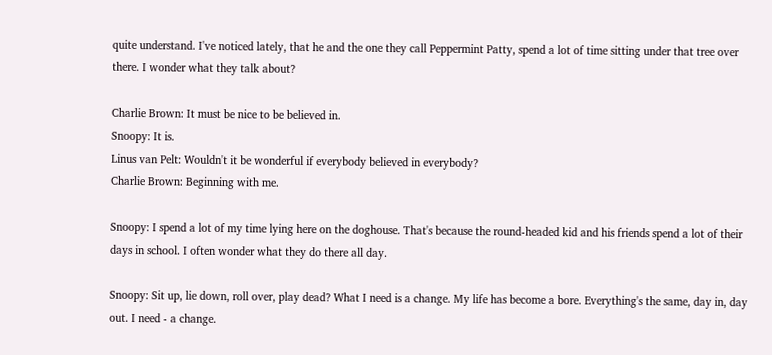quite understand. I've noticed lately, that he and the one they call Peppermint Patty, spend a lot of time sitting under that tree over there. I wonder what they talk about?

Charlie Brown: It must be nice to be believed in.
Snoopy: It is.
Linus van Pelt: Wouldn't it be wonderful if everybody believed in everybody?
Charlie Brown: Beginning with me.

Snoopy: I spend a lot of my time lying here on the doghouse. That's because the round-headed kid and his friends spend a lot of their days in school. I often wonder what they do there all day.

Snoopy: Sit up, lie down, roll over, play dead? What I need is a change. My life has become a bore. Everything's the same, day in, day out. I need - a change.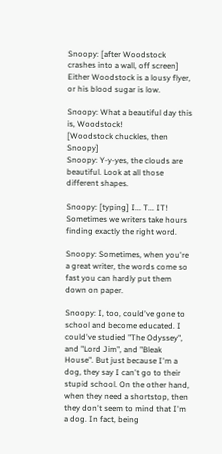Snoopy: [after Woodstock crashes into a wall, off screen] Either Woodstock is a lousy flyer, or his blood sugar is low.

Snoopy: What a beautiful day this is, Woodstock!
[Woodstock chuckles, then Snoopy]
Snoopy: Y-y-yes, the clouds are beautiful. Look at all those different shapes.

Snoopy: [typing] I... T... IT! Sometimes we writers take hours finding exactly the right word.

Snoopy: Sometimes, when you're a great writer, the words come so fast you can hardly put them down on paper.

Snoopy: I, too, could've gone to school and become educated. I could've studied "The Odyssey", and "Lord Jim", and "Bleak House". But just because I'm a dog, they say I can't go to their stupid school. On the other hand, when they need a shortstop, then they don't seem to mind that I'm a dog. In fact, being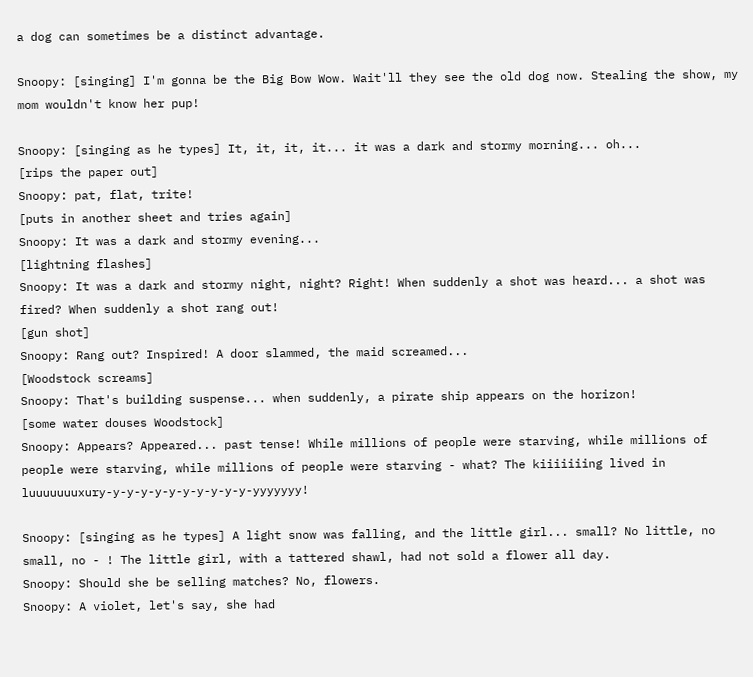a dog can sometimes be a distinct advantage.

Snoopy: [singing] I'm gonna be the Big Bow Wow. Wait'll they see the old dog now. Stealing the show, my mom wouldn't know her pup!

Snoopy: [singing as he types] It, it, it, it... it was a dark and stormy morning... oh...
[rips the paper out]
Snoopy: pat, flat, trite!
[puts in another sheet and tries again]
Snoopy: It was a dark and stormy evening...
[lightning flashes]
Snoopy: It was a dark and stormy night, night? Right! When suddenly a shot was heard... a shot was fired? When suddenly a shot rang out!
[gun shot]
Snoopy: Rang out? Inspired! A door slammed, the maid screamed...
[Woodstock screams]
Snoopy: That's building suspense... when suddenly, a pirate ship appears on the horizon!
[some water douses Woodstock]
Snoopy: Appears? Appeared... past tense! While millions of people were starving, while millions of people were starving, while millions of people were starving - what? The kiiiiiiing lived in luuuuuuuxury-y-y-y-y-y-y-y-y-y-y-yyyyyyy!

Snoopy: [singing as he types] A light snow was falling, and the little girl... small? No little, no small, no - ! The little girl, with a tattered shawl, had not sold a flower all day.
Snoopy: Should she be selling matches? No, flowers.
Snoopy: A violet, let's say, she had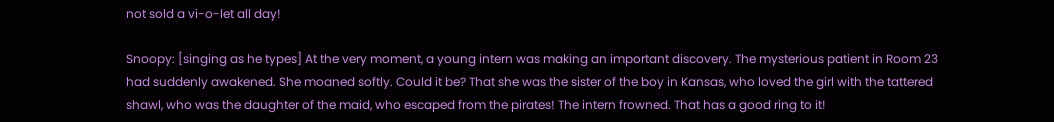not sold a vi-o-let all day!

Snoopy: [singing as he types] At the very moment, a young intern was making an important discovery. The mysterious patient in Room 23 had suddenly awakened. She moaned softly. Could it be? That she was the sister of the boy in Kansas, who loved the girl with the tattered shawl, who was the daughter of the maid, who escaped from the pirates! The intern frowned. That has a good ring to it!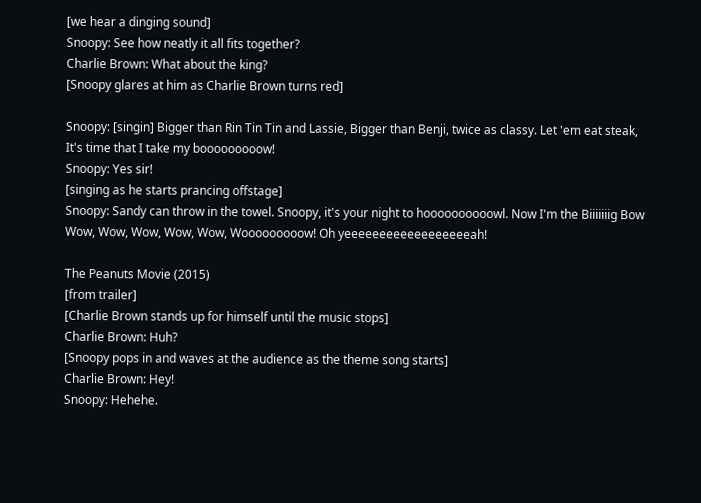[we hear a dinging sound]
Snoopy: See how neatly it all fits together?
Charlie Brown: What about the king?
[Snoopy glares at him as Charlie Brown turns red]

Snoopy: [singin] Bigger than Rin Tin Tin and Lassie, Bigger than Benji, twice as classy. Let 'em eat steak, It's time that I take my booooooooow!
Snoopy: Yes sir!
[singing as he starts prancing offstage]
Snoopy: Sandy can throw in the towel. Snoopy, it's your night to hoooooooooowl. Now I'm the Biiiiiiig Bow Wow, Wow, Wow, Wow, Wow, Wooooooooow! Oh yeeeeeeeeeeeeeeeeeeah!

The Peanuts Movie (2015)
[from trailer]
[Charlie Brown stands up for himself until the music stops]
Charlie Brown: Huh?
[Snoopy pops in and waves at the audience as the theme song starts]
Charlie Brown: Hey!
Snoopy: Hehehe.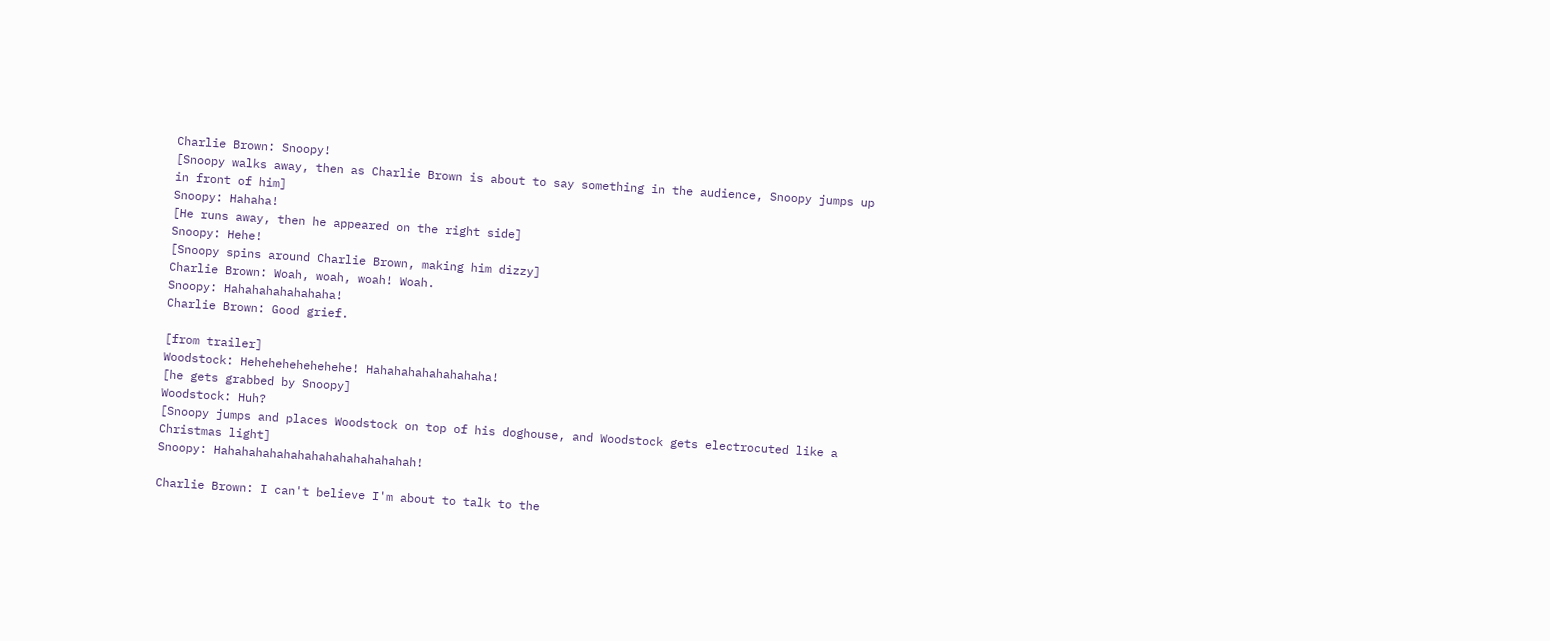Charlie Brown: Snoopy!
[Snoopy walks away, then as Charlie Brown is about to say something in the audience, Snoopy jumps up in front of him]
Snoopy: Hahaha!
[He runs away, then he appeared on the right side]
Snoopy: Hehe!
[Snoopy spins around Charlie Brown, making him dizzy]
Charlie Brown: Woah, woah, woah! Woah.
Snoopy: Hahahahahahahaha!
Charlie Brown: Good grief.

[from trailer]
Woodstock: Hehehehehehehehe! Hahahahahahahahaha!
[he gets grabbed by Snoopy]
Woodstock: Huh?
[Snoopy jumps and places Woodstock on top of his doghouse, and Woodstock gets electrocuted like a Christmas light]
Snoopy: Hahahahahahahahahahahahahahah!

Charlie Brown: I can't believe I'm about to talk to the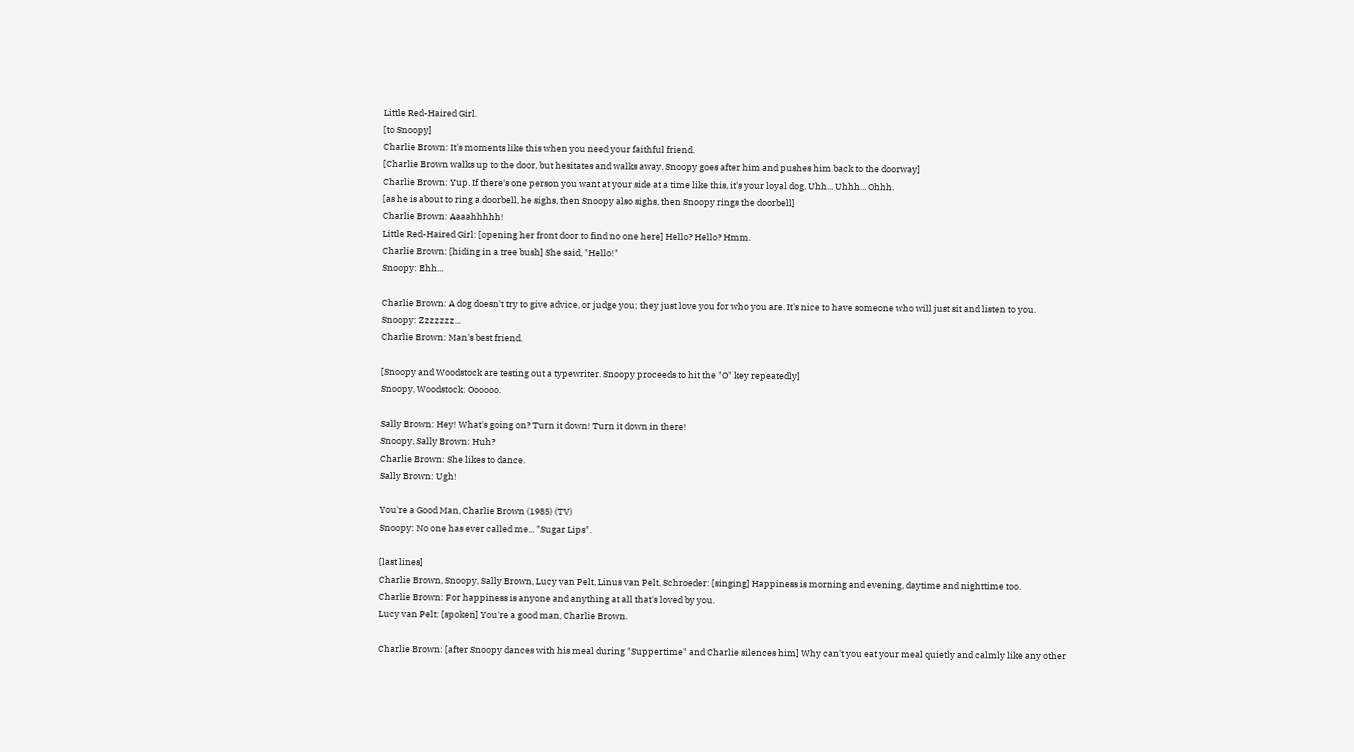Little Red-Haired Girl.
[to Snoopy]
Charlie Brown: It's moments like this when you need your faithful friend.
[Charlie Brown walks up to the door, but hesitates and walks away. Snoopy goes after him and pushes him back to the doorway]
Charlie Brown: Yup. If there's one person you want at your side at a time like this, it's your loyal dog. Uhh... Uhhh... Ohhh.
[as he is about to ring a doorbell, he sighs, then Snoopy also sighs, then Snoopy rings the doorbell]
Charlie Brown: Aaaahhhhh!
Little Red-Haired Girl: [opening her front door to find no one here] Hello? Hello? Hmm.
Charlie Brown: [hiding in a tree bush] She said, "Hello!"
Snoopy: Ehh...

Charlie Brown: A dog doesn't try to give advice, or judge you; they just love you for who you are. It's nice to have someone who will just sit and listen to you.
Snoopy: Zzzzzzz...
Charlie Brown: Man's best friend.

[Snoopy and Woodstock are testing out a typewriter. Snoopy proceeds to hit the "O" key repeatedly]
Snoopy, Woodstock: Oooooo.

Sally Brown: Hey! What's going on? Turn it down! Turn it down in there!
Snoopy, Sally Brown: Huh?
Charlie Brown: She likes to dance.
Sally Brown: Ugh!

You're a Good Man, Charlie Brown (1985) (TV)
Snoopy: No one has ever called me... "Sugar Lips".

[last lines]
Charlie Brown, Snoopy, Sally Brown, Lucy van Pelt, Linus van Pelt, Schroeder: [singing] Happiness is morning and evening, daytime and nighttime too.
Charlie Brown: For happiness is anyone and anything at all that's loved by you.
Lucy van Pelt: [spoken] You're a good man, Charlie Brown.

Charlie Brown: [after Snoopy dances with his meal during "Suppertime" and Charlie silences him] Why can't you eat your meal quietly and calmly like any other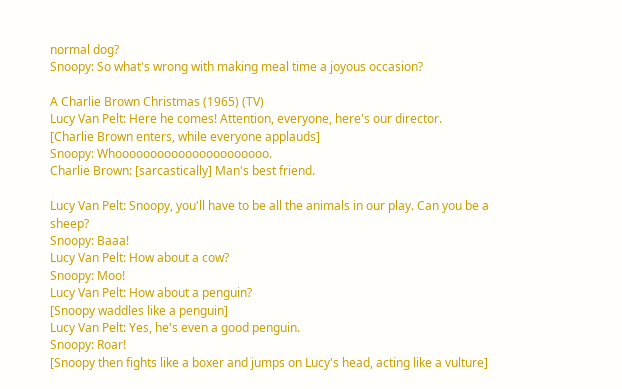normal dog?
Snoopy: So what's wrong with making meal time a joyous occasion?

A Charlie Brown Christmas (1965) (TV)
Lucy Van Pelt: Here he comes! Attention, everyone, here's our director.
[Charlie Brown enters, while everyone applauds]
Snoopy: Whoooooooooooooooooooooo.
Charlie Brown: [sarcastically] Man's best friend.

Lucy Van Pelt: Snoopy, you'll have to be all the animals in our play. Can you be a sheep?
Snoopy: Baaa!
Lucy Van Pelt: How about a cow?
Snoopy: Moo!
Lucy Van Pelt: How about a penguin?
[Snoopy waddles like a penguin]
Lucy Van Pelt: Yes, he's even a good penguin.
Snoopy: Roar!
[Snoopy then fights like a boxer and jumps on Lucy's head, acting like a vulture]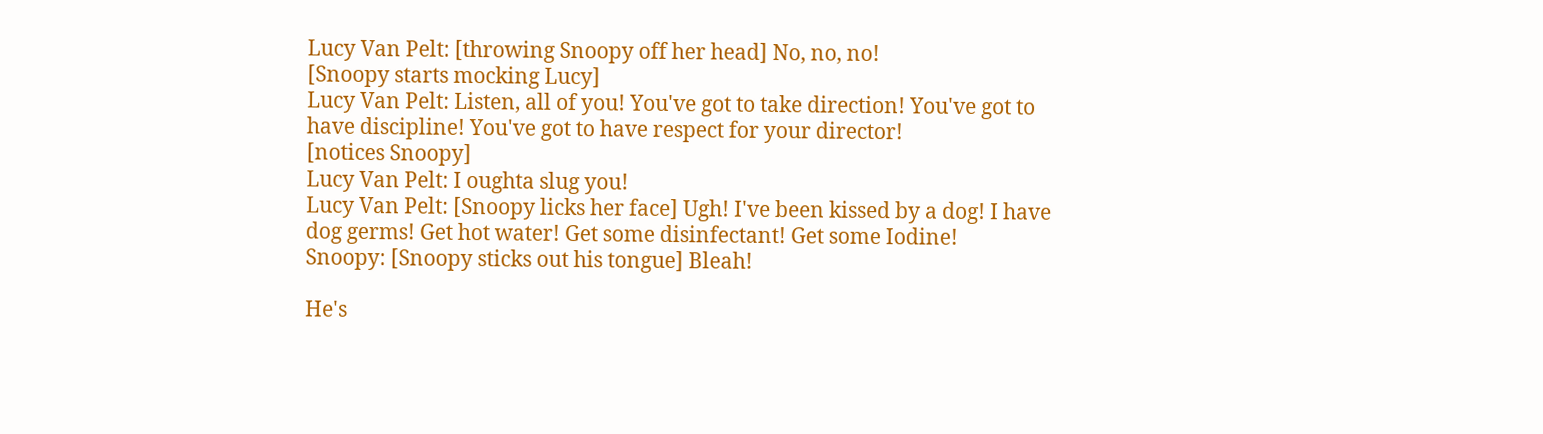Lucy Van Pelt: [throwing Snoopy off her head] No, no, no!
[Snoopy starts mocking Lucy]
Lucy Van Pelt: Listen, all of you! You've got to take direction! You've got to have discipline! You've got to have respect for your director!
[notices Snoopy]
Lucy Van Pelt: I oughta slug you!
Lucy Van Pelt: [Snoopy licks her face] Ugh! I've been kissed by a dog! I have dog germs! Get hot water! Get some disinfectant! Get some Iodine!
Snoopy: [Snoopy sticks out his tongue] Bleah!

He's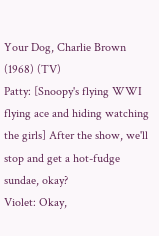Your Dog, Charlie Brown (1968) (TV)
Patty: [Snoopy's flying WWI flying ace and hiding watching the girls] After the show, we'll stop and get a hot-fudge sundae, okay?
Violet: Okay,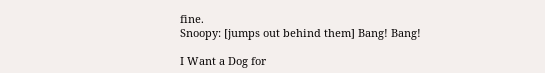fine.
Snoopy: [jumps out behind them] Bang! Bang!

I Want a Dog for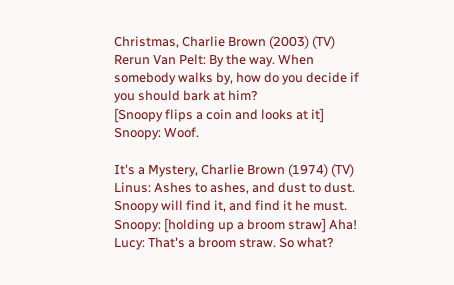Christmas, Charlie Brown (2003) (TV)
Rerun Van Pelt: By the way. When somebody walks by, how do you decide if you should bark at him?
[Snoopy flips a coin and looks at it]
Snoopy: Woof.

It's a Mystery, Charlie Brown (1974) (TV)
Linus: Ashes to ashes, and dust to dust. Snoopy will find it, and find it he must.
Snoopy: [holding up a broom straw] Aha!
Lucy: That's a broom straw. So what?